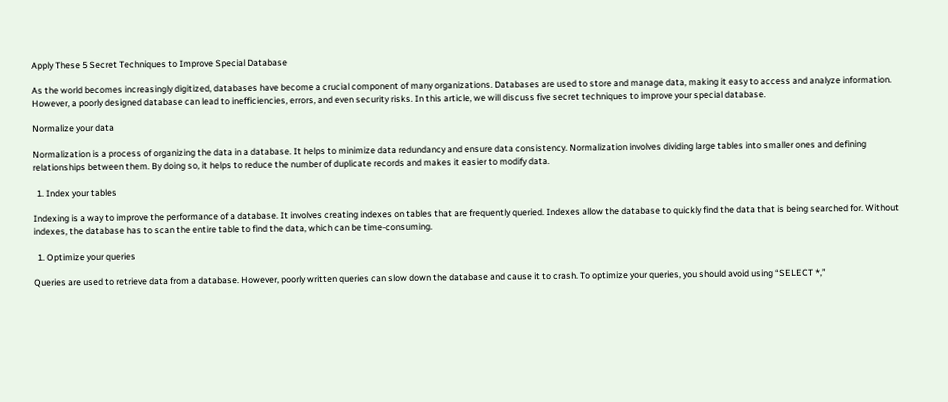Apply These 5 Secret Techniques to Improve Special Database

As the world becomes increasingly digitized, databases have become a crucial component of many organizations. Databases are used to store and manage data, making it easy to access and analyze information. However, a poorly designed database can lead to inefficiencies, errors, and even security risks. In this article, we will discuss five secret techniques to improve your special database.

Normalize your data

Normalization is a process of organizing the data in a database. It helps to minimize data redundancy and ensure data consistency. Normalization involves dividing large tables into smaller ones and defining relationships between them. By doing so, it helps to reduce the number of duplicate records and makes it easier to modify data.

  1. Index your tables

Indexing is a way to improve the performance of a database. It involves creating indexes on tables that are frequently queried. Indexes allow the database to quickly find the data that is being searched for. Without indexes, the database has to scan the entire table to find the data, which can be time-consuming.

  1. Optimize your queries

Queries are used to retrieve data from a database. However, poorly written queries can slow down the database and cause it to crash. To optimize your queries, you should avoid using “SELECT *,”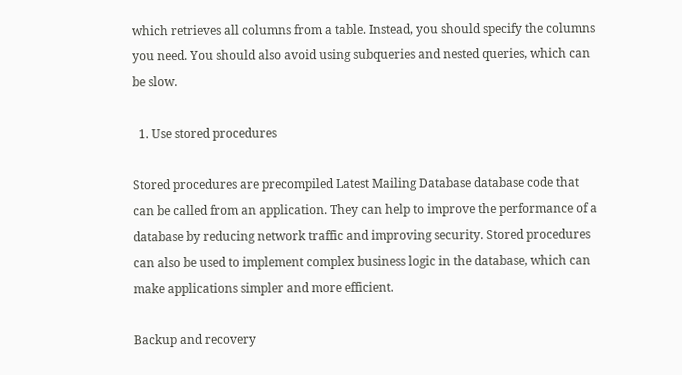which retrieves all columns from a table. Instead, you should specify the columns you need. You should also avoid using subqueries and nested queries, which can be slow.

  1. Use stored procedures

Stored procedures are precompiled Latest Mailing Database database code that can be called from an application. They can help to improve the performance of a database by reducing network traffic and improving security. Stored procedures can also be used to implement complex business logic in the database, which can make applications simpler and more efficient.

Backup and recovery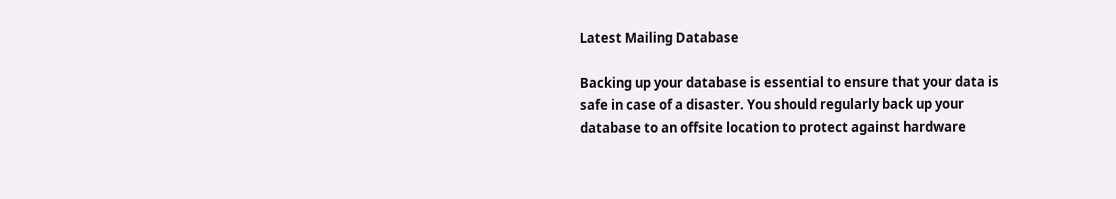Latest Mailing Database

Backing up your database is essential to ensure that your data is safe in case of a disaster. You should regularly back up your database to an offsite location to protect against hardware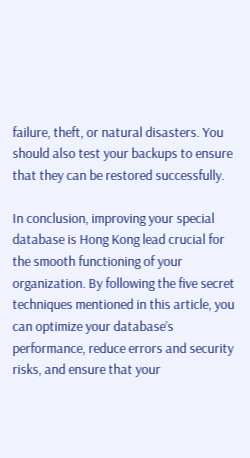failure, theft, or natural disasters. You should also test your backups to ensure that they can be restored successfully.

In conclusion, improving your special database is Hong Kong lead crucial for the smooth functioning of your organization. By following the five secret techniques mentioned in this article, you can optimize your database’s performance, reduce errors and security risks, and ensure that your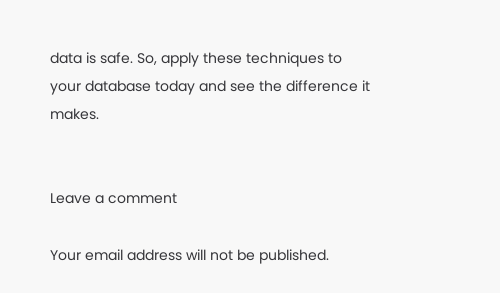data is safe. So, apply these techniques to your database today and see the difference it makes.


Leave a comment

Your email address will not be published.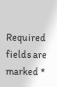Required fields are marked *